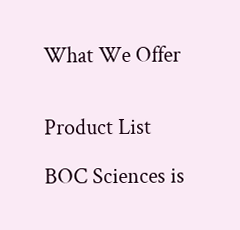What We Offer


Product List

BOC Sciences is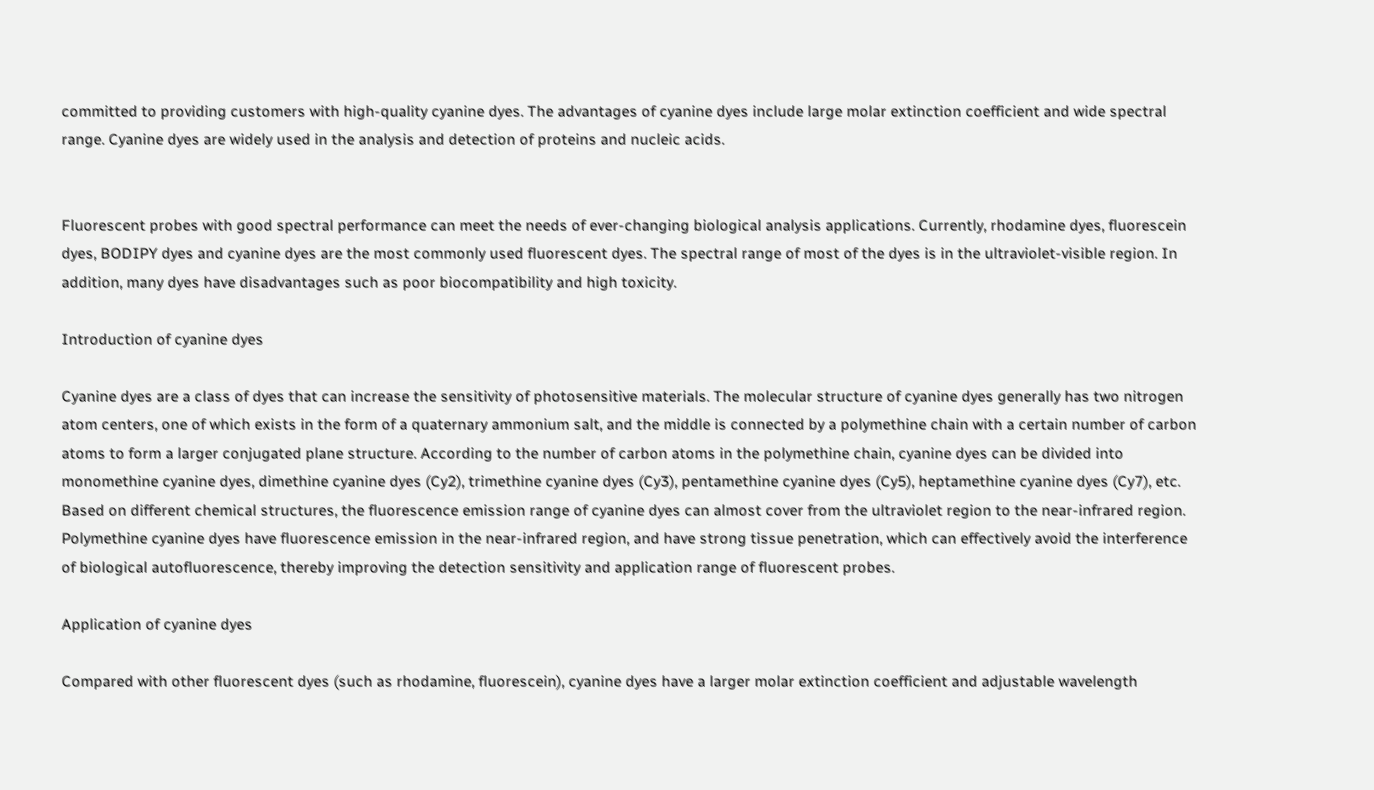committed to providing customers with high-quality cyanine dyes. The advantages of cyanine dyes include large molar extinction coefficient and wide spectral range. Cyanine dyes are widely used in the analysis and detection of proteins and nucleic acids.


Fluorescent probes with good spectral performance can meet the needs of ever-changing biological analysis applications. Currently, rhodamine dyes, fluorescein dyes, BODIPY dyes and cyanine dyes are the most commonly used fluorescent dyes. The spectral range of most of the dyes is in the ultraviolet-visible region. In addition, many dyes have disadvantages such as poor biocompatibility and high toxicity.

Introduction of cyanine dyes

Cyanine dyes are a class of dyes that can increase the sensitivity of photosensitive materials. The molecular structure of cyanine dyes generally has two nitrogen atom centers, one of which exists in the form of a quaternary ammonium salt, and the middle is connected by a polymethine chain with a certain number of carbon atoms to form a larger conjugated plane structure. According to the number of carbon atoms in the polymethine chain, cyanine dyes can be divided into monomethine cyanine dyes, dimethine cyanine dyes (Cy2), trimethine cyanine dyes (Cy3), pentamethine cyanine dyes (Cy5), heptamethine cyanine dyes (Cy7), etc. Based on different chemical structures, the fluorescence emission range of cyanine dyes can almost cover from the ultraviolet region to the near-infrared region. Polymethine cyanine dyes have fluorescence emission in the near-infrared region, and have strong tissue penetration, which can effectively avoid the interference of biological autofluorescence, thereby improving the detection sensitivity and application range of fluorescent probes.

Application of cyanine dyes

Compared with other fluorescent dyes (such as rhodamine, fluorescein), cyanine dyes have a larger molar extinction coefficient and adjustable wavelength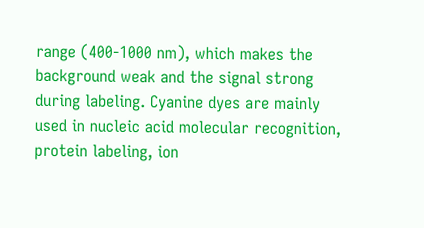range (400-1000 nm), which makes the background weak and the signal strong during labeling. Cyanine dyes are mainly used in nucleic acid molecular recognition, protein labeling, ion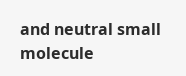and neutral small molecule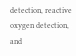detection, reactive oxygen detection, and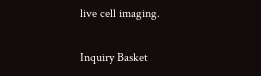live cell imaging.

Inquiry Basket